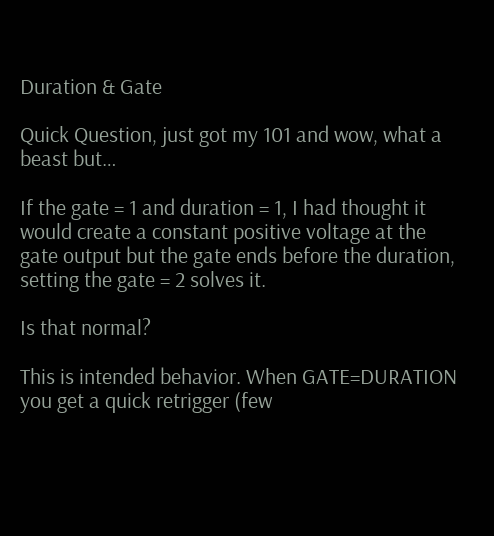Duration & Gate

Quick Question, just got my 101 and wow, what a beast but…

If the gate = 1 and duration = 1, I had thought it would create a constant positive voltage at the gate output but the gate ends before the duration, setting the gate = 2 solves it.

Is that normal?

This is intended behavior. When GATE=DURATION you get a quick retrigger (few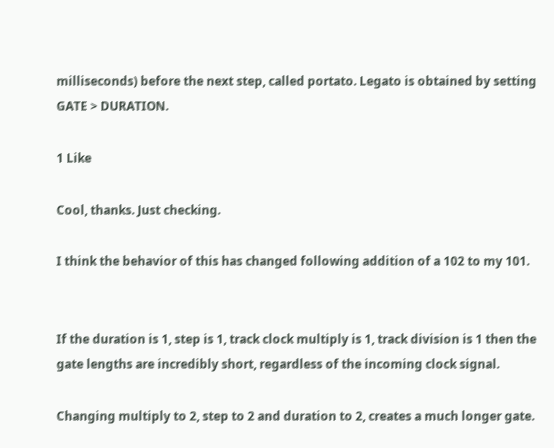milliseconds) before the next step, called portato. Legato is obtained by setting GATE > DURATION.

1 Like

Cool, thanks. Just checking.

I think the behavior of this has changed following addition of a 102 to my 101.


If the duration is 1, step is 1, track clock multiply is 1, track division is 1 then the gate lengths are incredibly short, regardless of the incoming clock signal.

Changing multiply to 2, step to 2 and duration to 2, creates a much longer gate.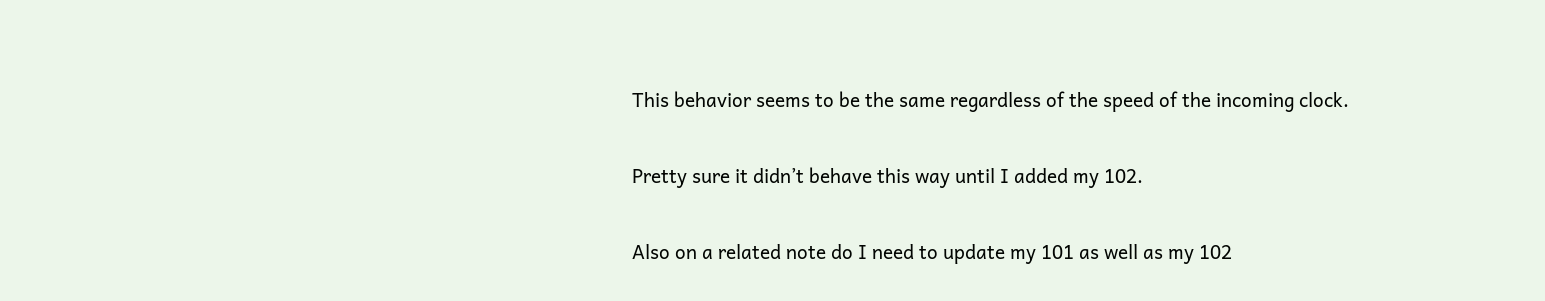This behavior seems to be the same regardless of the speed of the incoming clock.

Pretty sure it didn’t behave this way until I added my 102.

Also on a related note do I need to update my 101 as well as my 102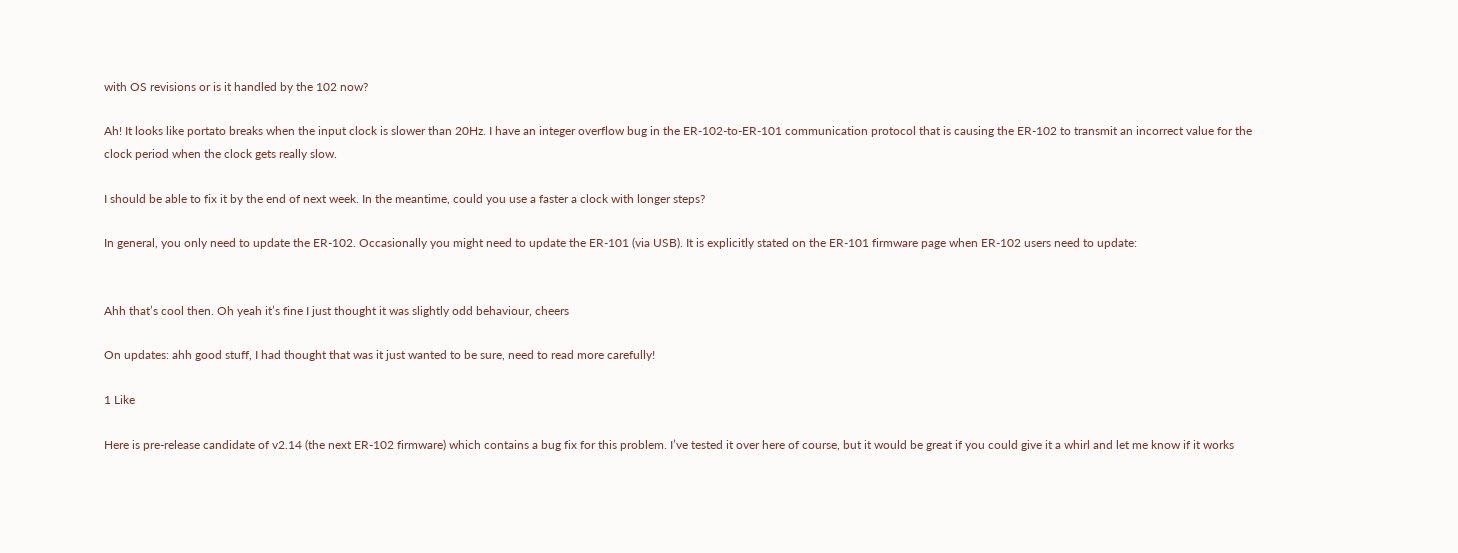with OS revisions or is it handled by the 102 now?

Ah! It looks like portato breaks when the input clock is slower than 20Hz. I have an integer overflow bug in the ER-102-to-ER-101 communication protocol that is causing the ER-102 to transmit an incorrect value for the clock period when the clock gets really slow.

I should be able to fix it by the end of next week. In the meantime, could you use a faster a clock with longer steps?

In general, you only need to update the ER-102. Occasionally you might need to update the ER-101 (via USB). It is explicitly stated on the ER-101 firmware page when ER-102 users need to update:


Ahh that’s cool then. Oh yeah it’s fine I just thought it was slightly odd behaviour, cheers

On updates: ahh good stuff, I had thought that was it just wanted to be sure, need to read more carefully!

1 Like

Here is pre-release candidate of v2.14 (the next ER-102 firmware) which contains a bug fix for this problem. I’ve tested it over here of course, but it would be great if you could give it a whirl and let me know if it works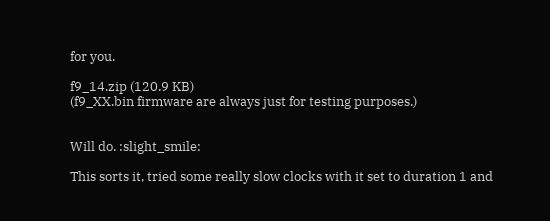for you.

f9_14.zip (120.9 KB)
(f9_XX.bin firmware are always just for testing purposes.)


Will do. :slight_smile:

This sorts it, tried some really slow clocks with it set to duration 1 and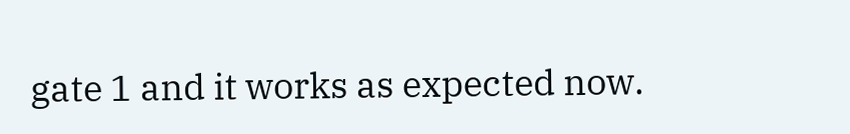gate 1 and it works as expected now.